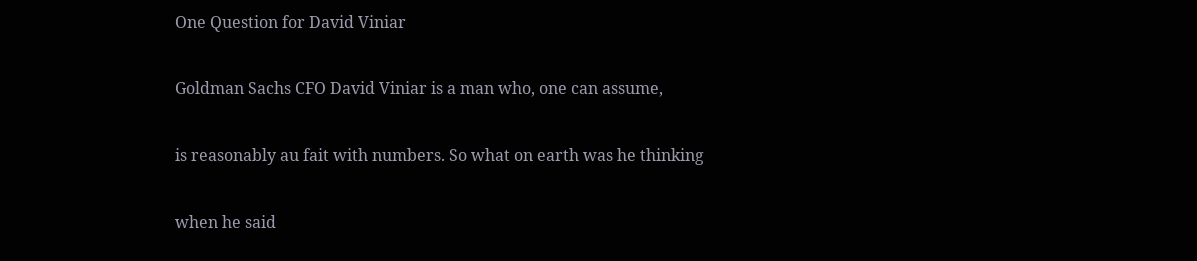One Question for David Viniar

Goldman Sachs CFO David Viniar is a man who, one can assume,

is reasonably au fait with numbers. So what on earth was he thinking

when he said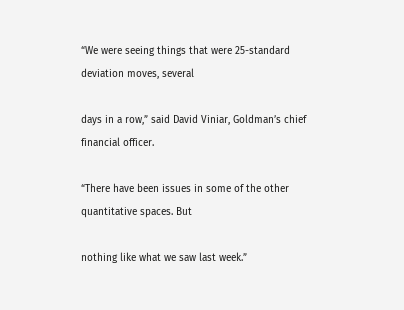“We were seeing things that were 25-standard deviation moves, several

days in a row,” said David Viniar, Goldman’s chief financial officer.

“There have been issues in some of the other quantitative spaces. But

nothing like what we saw last week.”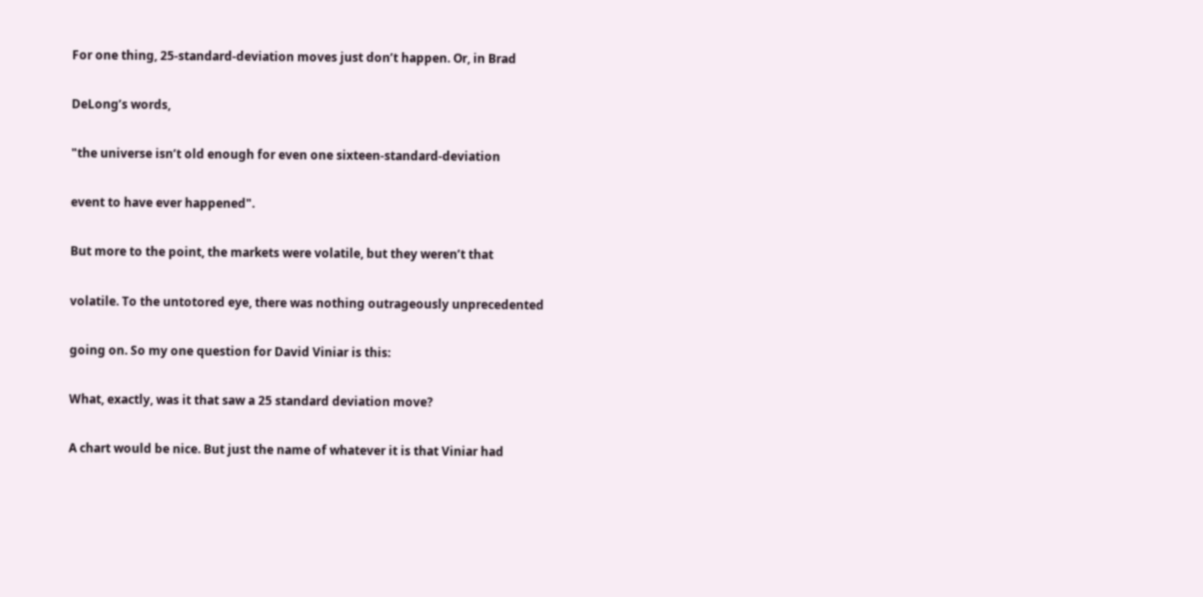For one thing, 25-standard-deviation moves just don’t happen. Or, in Brad

DeLong’s words,

"the universe isn’t old enough for even one sixteen-standard-deviation

event to have ever happened".

But more to the point, the markets were volatile, but they weren’t that

volatile. To the untotored eye, there was nothing outrageously unprecedented

going on. So my one question for David Viniar is this:

What, exactly, was it that saw a 25 standard deviation move?

A chart would be nice. But just the name of whatever it is that Viniar had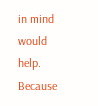in mind would help. Because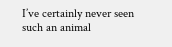I’ve certainly never seen such an animal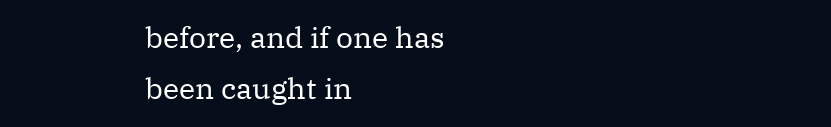before, and if one has been caught in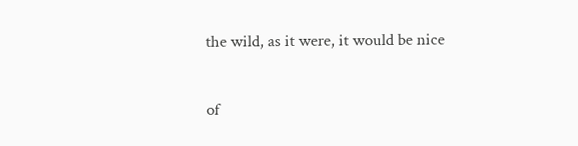the wild, as it were, it would be nice

of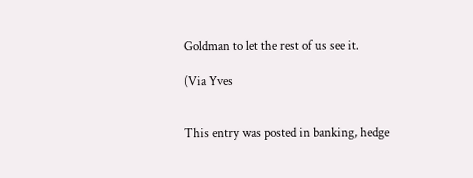Goldman to let the rest of us see it.

(Via Yves


This entry was posted in banking, hedge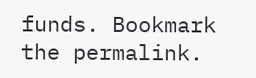funds. Bookmark the permalink.